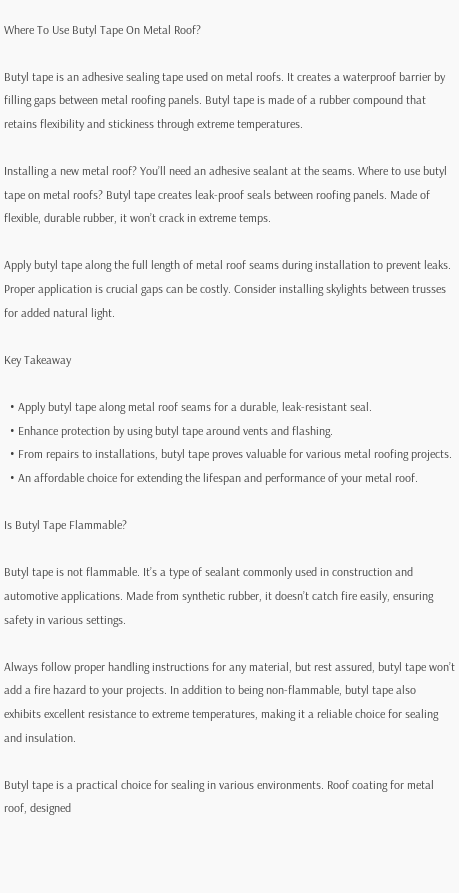Where To Use Butyl Tape On Metal Roof?

Butyl tape is an adhesive sealing tape used on metal roofs. It creates a waterproof barrier by filling gaps between metal roofing panels. Butyl tape is made of a rubber compound that retains flexibility and stickiness through extreme temperatures.

Installing a new metal roof? You’ll need an adhesive sealant at the seams. Where to use butyl tape on metal roofs? Butyl tape creates leak-proof seals between roofing panels. Made of flexible, durable rubber, it won’t crack in extreme temps.

Apply butyl tape along the full length of metal roof seams during installation to prevent leaks. Proper application is crucial gaps can be costly. Consider installing skylights between trusses for added natural light.

Key Takeaway

  • Apply butyl tape along metal roof seams for a durable, leak-resistant seal.
  • Enhance protection by using butyl tape around vents and flashing.
  • From repairs to installations, butyl tape proves valuable for various metal roofing projects.
  • An affordable choice for extending the lifespan and performance of your metal roof.

Is Butyl Tape Flammable?

Butyl tape is not flammable. It’s a type of sealant commonly used in construction and automotive applications. Made from synthetic rubber, it doesn’t catch fire easily, ensuring safety in various settings.

Always follow proper handling instructions for any material, but rest assured, butyl tape won’t add a fire hazard to your projects. In addition to being non-flammable, butyl tape also exhibits excellent resistance to extreme temperatures, making it a reliable choice for sealing and insulation.

Butyl tape is a practical choice for sealing in various environments. Roof coating for metal roof, designed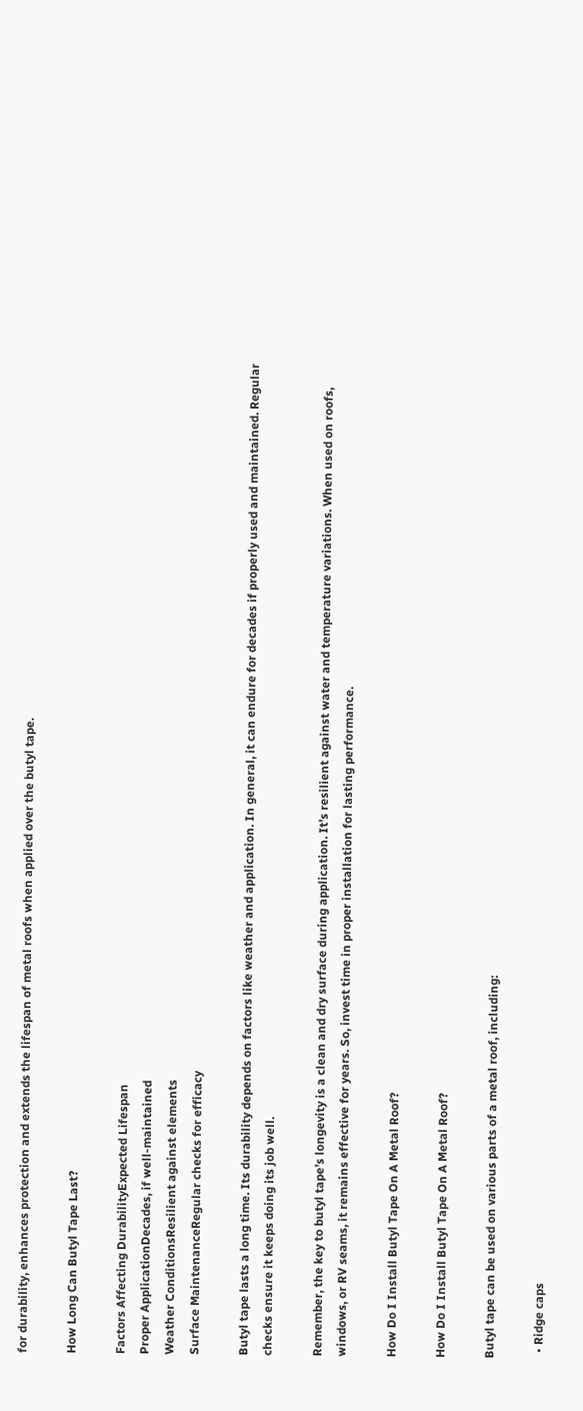for durability, enhances protection and extends the lifespan of metal roofs when applied over the butyl tape.

How Long Can Butyl Tape Last?

Factors Affecting DurabilityExpected Lifespan
Proper ApplicationDecades, if well-maintained
Weather ConditionsResilient against elements
Surface MaintenanceRegular checks for efficacy

Butyl tape lasts a long time. Its durability depends on factors like weather and application. In general, it can endure for decades if properly used and maintained. Regular checks ensure it keeps doing its job well.

Remember, the key to butyl tape’s longevity is a clean and dry surface during application. It’s resilient against water and temperature variations. When used on roofs, windows, or RV seams, it remains effective for years. So, invest time in proper installation for lasting performance.

How Do I Install Butyl Tape On A Metal Roof?

How Do I Install Butyl Tape On A Metal Roof?

Butyl tape can be used on various parts of a metal roof, including:

  • Ridge caps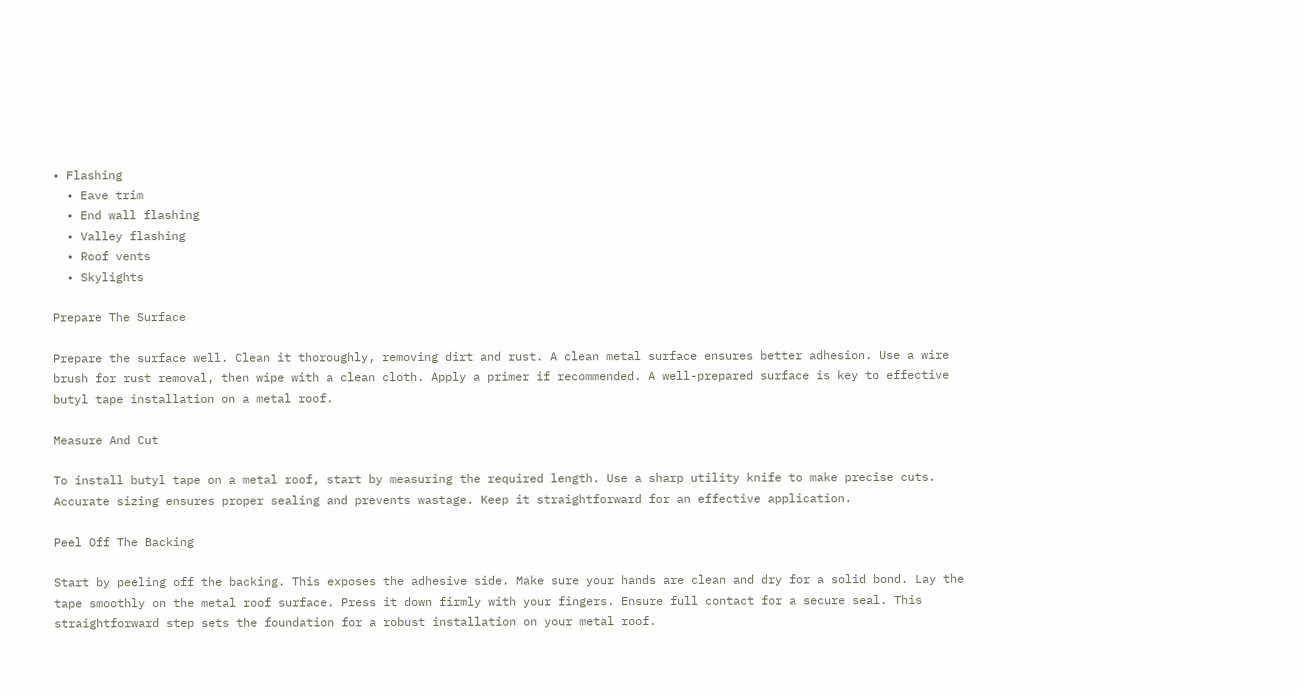• Flashing
  • Eave trim
  • End wall flashing
  • Valley flashing
  • Roof vents
  • Skylights

Prepare The Surface

Prepare the surface well. Clean it thoroughly, removing dirt and rust. A clean metal surface ensures better adhesion. Use a wire brush for rust removal, then wipe with a clean cloth. Apply a primer if recommended. A well-prepared surface is key to effective butyl tape installation on a metal roof.

Measure And Cut

To install butyl tape on a metal roof, start by measuring the required length. Use a sharp utility knife to make precise cuts. Accurate sizing ensures proper sealing and prevents wastage. Keep it straightforward for an effective application.

Peel Off The Backing

Start by peeling off the backing. This exposes the adhesive side. Make sure your hands are clean and dry for a solid bond. Lay the tape smoothly on the metal roof surface. Press it down firmly with your fingers. Ensure full contact for a secure seal. This straightforward step sets the foundation for a robust installation on your metal roof.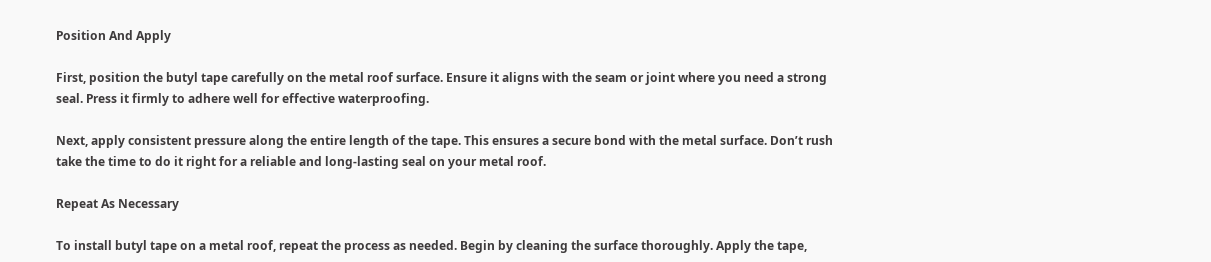Position And Apply

First, position the butyl tape carefully on the metal roof surface. Ensure it aligns with the seam or joint where you need a strong seal. Press it firmly to adhere well for effective waterproofing.

Next, apply consistent pressure along the entire length of the tape. This ensures a secure bond with the metal surface. Don’t rush take the time to do it right for a reliable and long-lasting seal on your metal roof.

Repeat As Necessary

To install butyl tape on a metal roof, repeat the process as needed. Begin by cleaning the surface thoroughly. Apply the tape,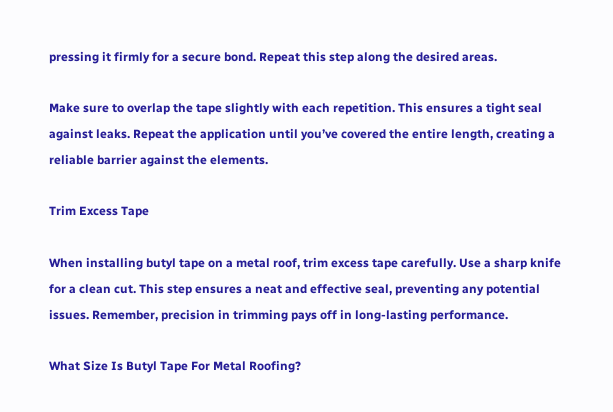pressing it firmly for a secure bond. Repeat this step along the desired areas.

Make sure to overlap the tape slightly with each repetition. This ensures a tight seal against leaks. Repeat the application until you’ve covered the entire length, creating a reliable barrier against the elements.

Trim Excess Tape

When installing butyl tape on a metal roof, trim excess tape carefully. Use a sharp knife for a clean cut. This step ensures a neat and effective seal, preventing any potential issues. Remember, precision in trimming pays off in long-lasting performance.

What Size Is Butyl Tape For Metal Roofing?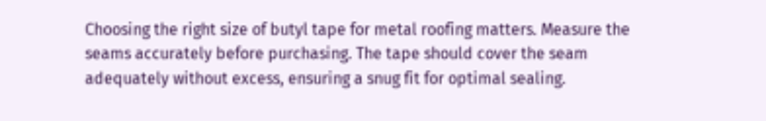Choosing the right size of butyl tape for metal roofing matters. Measure the seams accurately before purchasing. The tape should cover the seam adequately without excess, ensuring a snug fit for optimal sealing.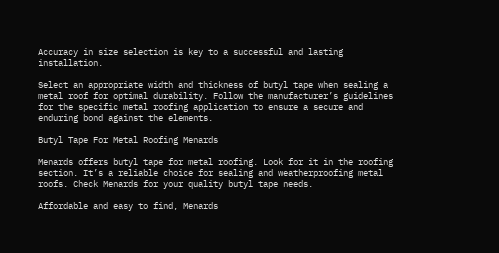Accuracy in size selection is key to a successful and lasting installation.

Select an appropriate width and thickness of butyl tape when sealing a metal roof for optimal durability. Follow the manufacturer’s guidelines for the specific metal roofing application to ensure a secure and enduring bond against the elements.

Butyl Tape For Metal Roofing Menards

Menards offers butyl tape for metal roofing. Look for it in the roofing section. It’s a reliable choice for sealing and weatherproofing metal roofs. Check Menards for your quality butyl tape needs.

Affordable and easy to find, Menards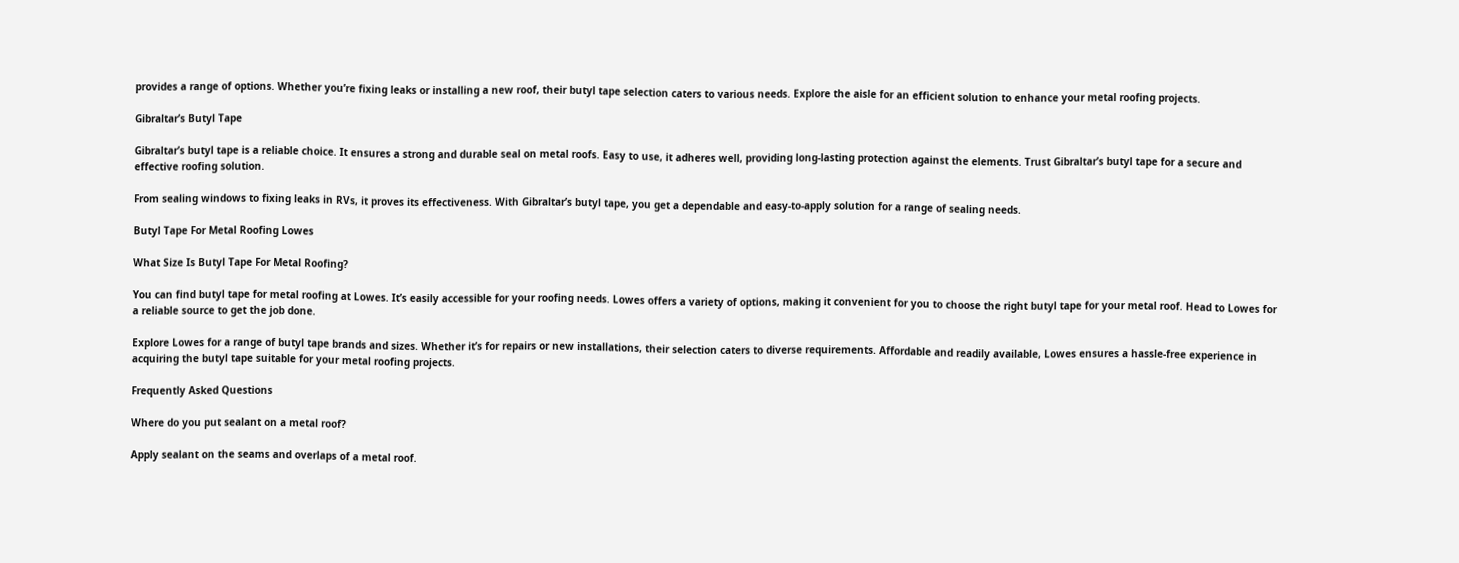provides a range of options. Whether you’re fixing leaks or installing a new roof, their butyl tape selection caters to various needs. Explore the aisle for an efficient solution to enhance your metal roofing projects.

Gibraltar’s Butyl Tape

Gibraltar’s butyl tape is a reliable choice. It ensures a strong and durable seal on metal roofs. Easy to use, it adheres well, providing long-lasting protection against the elements. Trust Gibraltar’s butyl tape for a secure and effective roofing solution.

From sealing windows to fixing leaks in RVs, it proves its effectiveness. With Gibraltar’s butyl tape, you get a dependable and easy-to-apply solution for a range of sealing needs.

Butyl Tape For Metal Roofing Lowes

What Size Is Butyl Tape For Metal Roofing?

You can find butyl tape for metal roofing at Lowes. It’s easily accessible for your roofing needs. Lowes offers a variety of options, making it convenient for you to choose the right butyl tape for your metal roof. Head to Lowes for a reliable source to get the job done.

Explore Lowes for a range of butyl tape brands and sizes. Whether it’s for repairs or new installations, their selection caters to diverse requirements. Affordable and readily available, Lowes ensures a hassle-free experience in acquiring the butyl tape suitable for your metal roofing projects.

Frequently Asked Questions

Where do you put sealant on a metal roof?

Apply sealant on the seams and overlaps of a metal roof.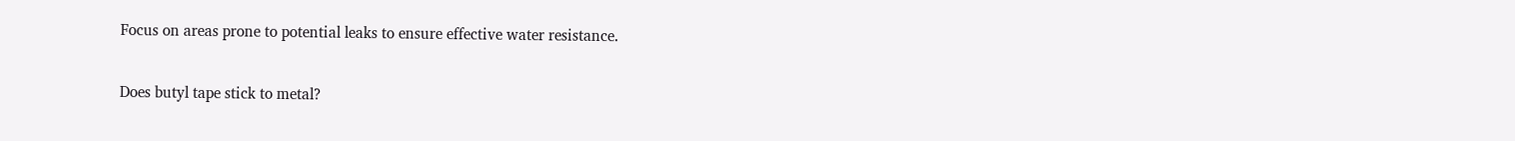Focus on areas prone to potential leaks to ensure effective water resistance.

Does butyl tape stick to metal?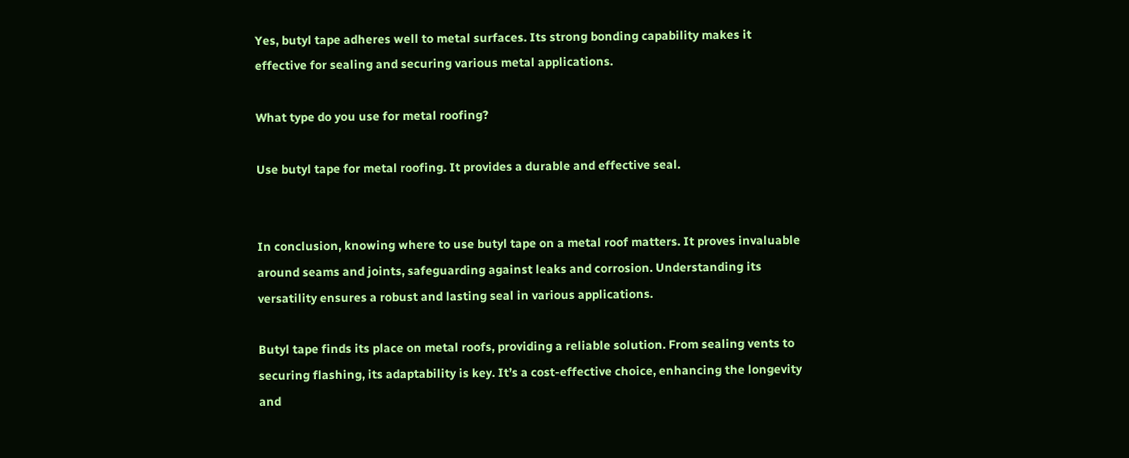Yes, butyl tape adheres well to metal surfaces. Its strong bonding capability makes it effective for sealing and securing various metal applications.

What type do you use for metal roofing?

Use butyl tape for metal roofing. It provides a durable and effective seal.


In conclusion, knowing where to use butyl tape on a metal roof matters. It proves invaluable around seams and joints, safeguarding against leaks and corrosion. Understanding its versatility ensures a robust and lasting seal in various applications.

Butyl tape finds its place on metal roofs, providing a reliable solution. From sealing vents to securing flashing, its adaptability is key. It’s a cost-effective choice, enhancing the longevity and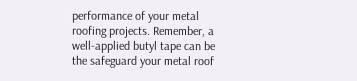performance of your metal roofing projects. Remember, a well-applied butyl tape can be the safeguard your metal roof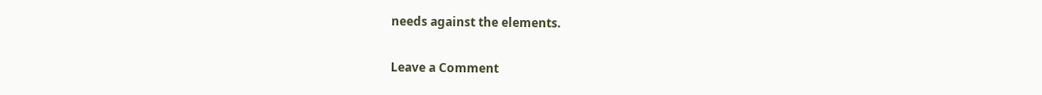needs against the elements.

Leave a Comment